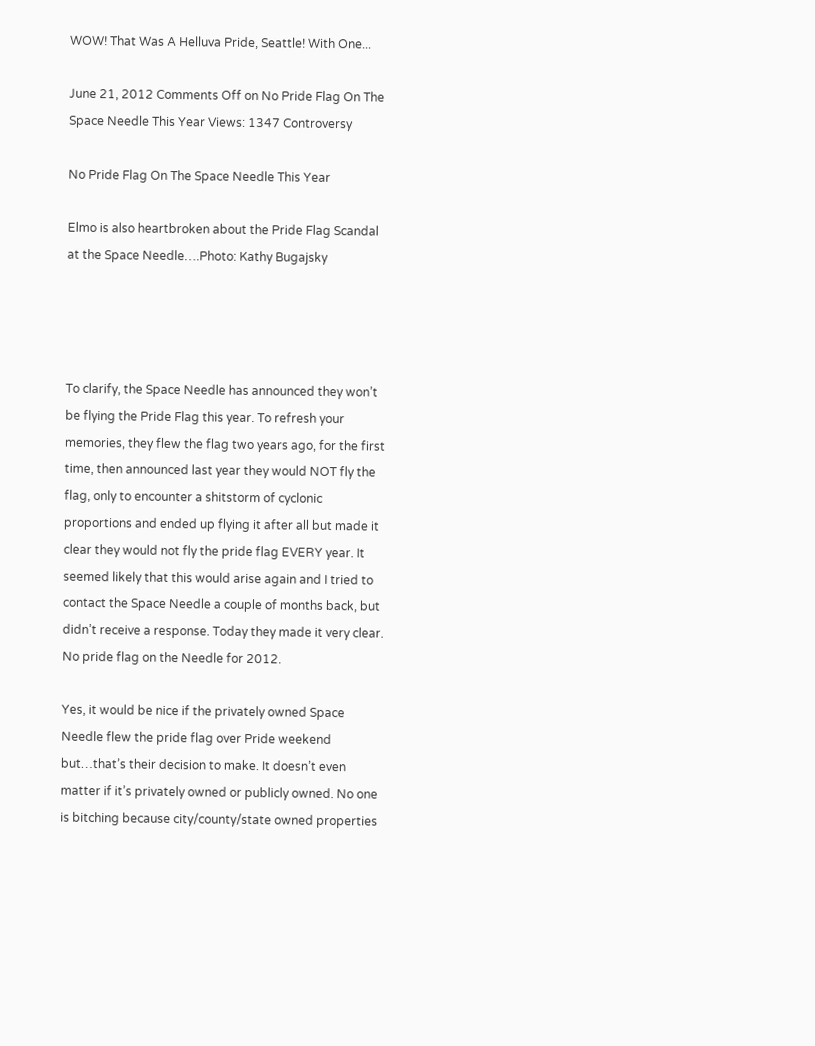WOW! That Was A Helluva Pride, Seattle! With One...

June 21, 2012 Comments Off on No Pride Flag On The Space Needle This Year Views: 1347 Controversy

No Pride Flag On The Space Needle This Year

Elmo is also heartbroken about the Pride Flag Scandal at the Space Needle….Photo: Kathy Bugajsky




To clarify, the Space Needle has announced they won’t be flying the Pride Flag this year. To refresh your memories, they flew the flag two years ago, for the first time, then announced last year they would NOT fly the flag, only to encounter a shitstorm of cyclonic proportions and ended up flying it after all but made it clear they would not fly the pride flag EVERY year. It seemed likely that this would arise again and I tried to contact the Space Needle a couple of months back, but didn’t receive a response. Today they made it very clear. No pride flag on the Needle for 2012.

Yes, it would be nice if the privately owned Space Needle flew the pride flag over Pride weekend but…that’s their decision to make. It doesn’t even matter if it’s privately owned or publicly owned. No one is bitching because city/county/state owned properties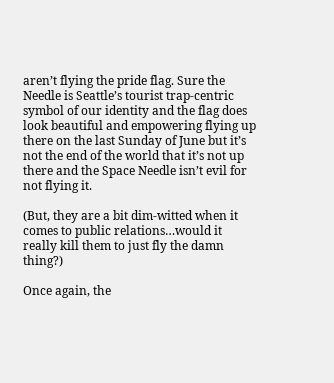aren’t flying the pride flag. Sure the Needle is Seattle’s tourist trap-centric symbol of our identity and the flag does look beautiful and empowering flying up there on the last Sunday of June but it’s not the end of the world that it’s not up there and the Space Needle isn’t evil for not flying it.

(But, they are a bit dim-witted when it comes to public relations…would it really kill them to just fly the damn thing?)

Once again, the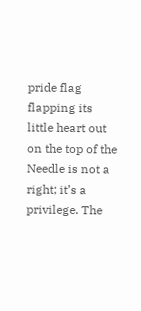pride flag flapping its little heart out on the top of the Needle is not a right; it’s a privilege. The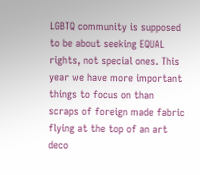LGBTQ community is supposed to be about seeking EQUAL rights, not special ones. This year we have more important things to focus on than scraps of foreign made fabric flying at the top of an art deco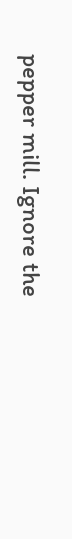pepper mill. Ignore the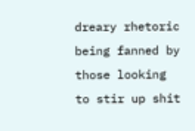dreary rhetoric being fanned by those looking to stir up shit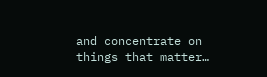and concentrate on things that matter…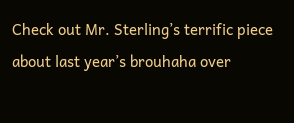Check out Mr. Sterling’s terrific piece about last year’s brouhaha over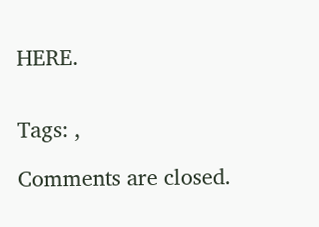HERE.


Tags: ,

Comments are closed.